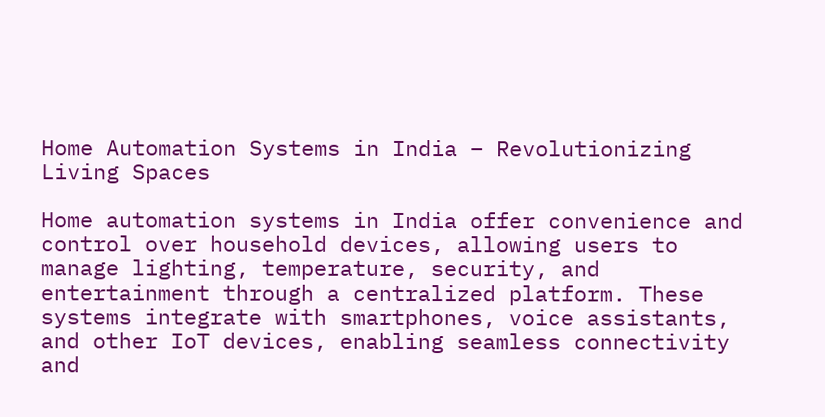Home Automation Systems in India – Revolutionizing Living Spaces

Home automation systems in India offer convenience and control over household devices, allowing users to manage lighting, temperature, security, and entertainment through a centralized platform. These systems integrate with smartphones, voice assistants, and other IoT devices, enabling seamless connectivity and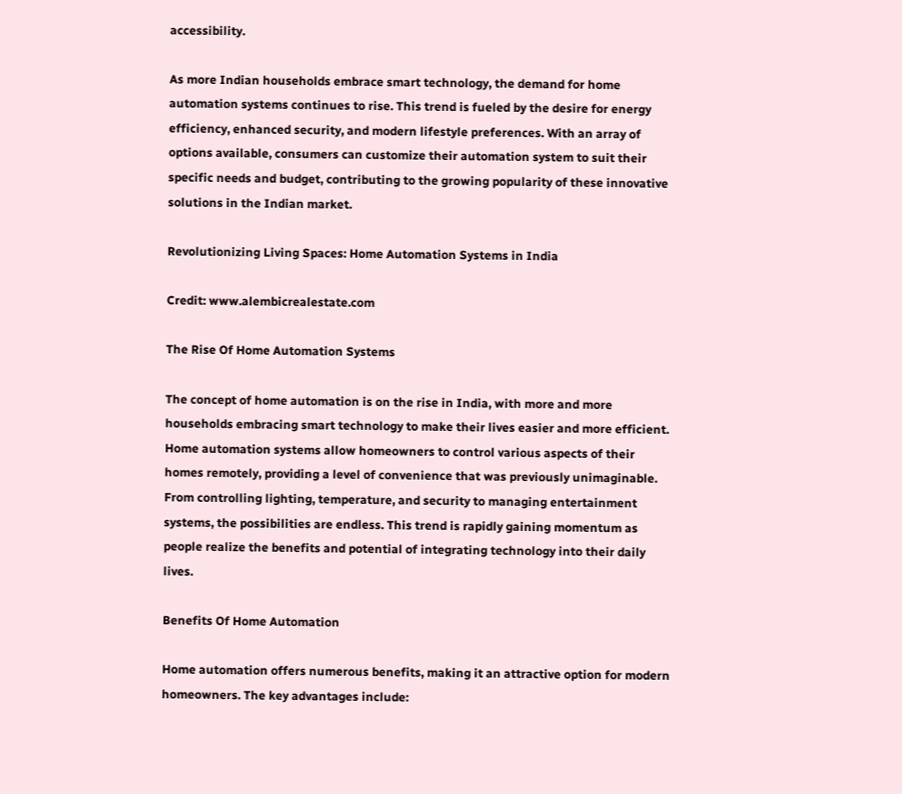accessibility.

As more Indian households embrace smart technology, the demand for home automation systems continues to rise. This trend is fueled by the desire for energy efficiency, enhanced security, and modern lifestyle preferences. With an array of options available, consumers can customize their automation system to suit their specific needs and budget, contributing to the growing popularity of these innovative solutions in the Indian market.

Revolutionizing Living Spaces: Home Automation Systems in India

Credit: www.alembicrealestate.com

The Rise Of Home Automation Systems

The concept of home automation is on the rise in India, with more and more households embracing smart technology to make their lives easier and more efficient. Home automation systems allow homeowners to control various aspects of their homes remotely, providing a level of convenience that was previously unimaginable. From controlling lighting, temperature, and security to managing entertainment systems, the possibilities are endless. This trend is rapidly gaining momentum as people realize the benefits and potential of integrating technology into their daily lives.

Benefits Of Home Automation

Home automation offers numerous benefits, making it an attractive option for modern homeowners. The key advantages include: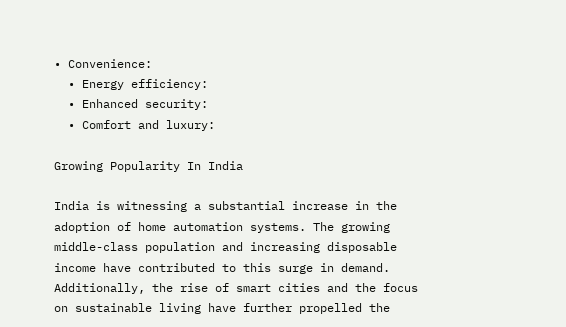• Convenience:
  • Energy efficiency:
  • Enhanced security:
  • Comfort and luxury:

Growing Popularity In India

India is witnessing a substantial increase in the adoption of home automation systems. The growing middle-class population and increasing disposable income have contributed to this surge in demand. Additionally, the rise of smart cities and the focus on sustainable living have further propelled the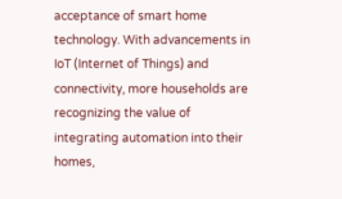acceptance of smart home technology. With advancements in IoT (Internet of Things) and connectivity, more households are recognizing the value of integrating automation into their homes,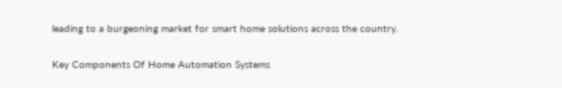leading to a burgeoning market for smart home solutions across the country.

Key Components Of Home Automation Systems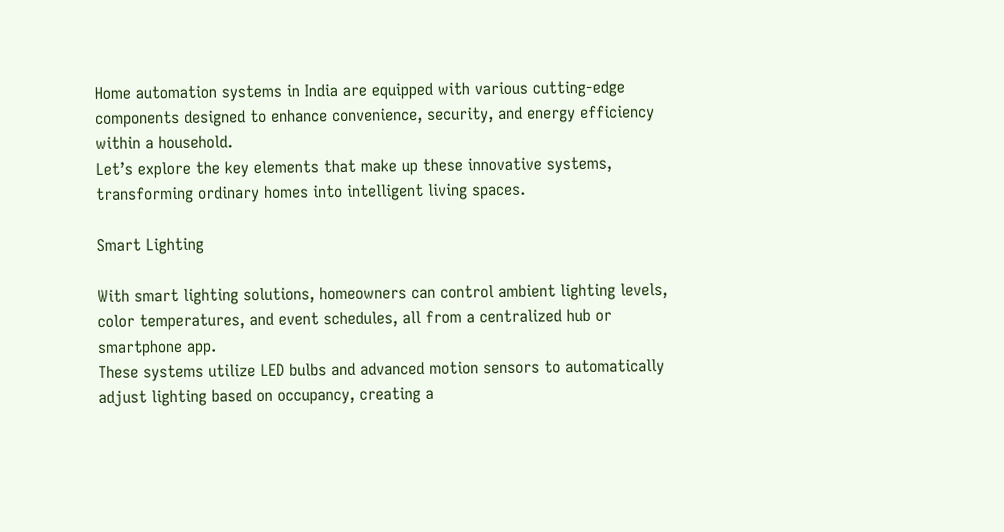Home automation systems in India are equipped with various cutting-edge components designed to enhance convenience, security, and energy efficiency within a household.
Let’s explore the key elements that make up these innovative systems, transforming ordinary homes into intelligent living spaces.

Smart Lighting

With smart lighting solutions, homeowners can control ambient lighting levels, color temperatures, and event schedules, all from a centralized hub or smartphone app.
These systems utilize LED bulbs and advanced motion sensors to automatically adjust lighting based on occupancy, creating a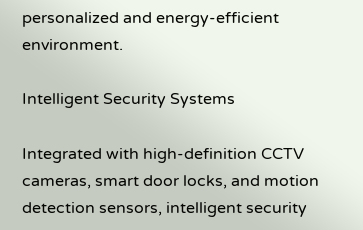personalized and energy-efficient environment.

Intelligent Security Systems

Integrated with high-definition CCTV cameras, smart door locks, and motion detection sensors, intelligent security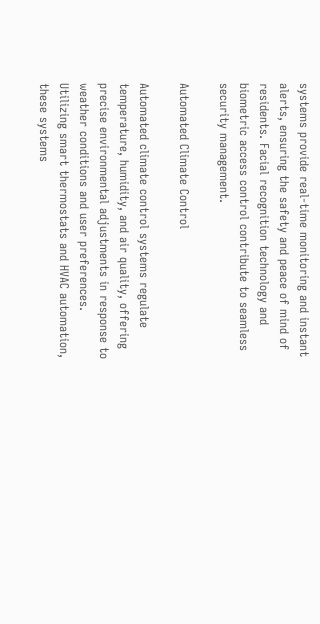systems provide real-time monitoring and instant alerts, ensuring the safety and peace of mind of residents. Facial recognition technology and biometric access control contribute to seamless security management.

Automated Climate Control

Automated climate control systems regulate temperature, humidity, and air quality, offering precise environmental adjustments in response to weather conditions and user preferences.
Utilizing smart thermostats and HVAC automation, these systems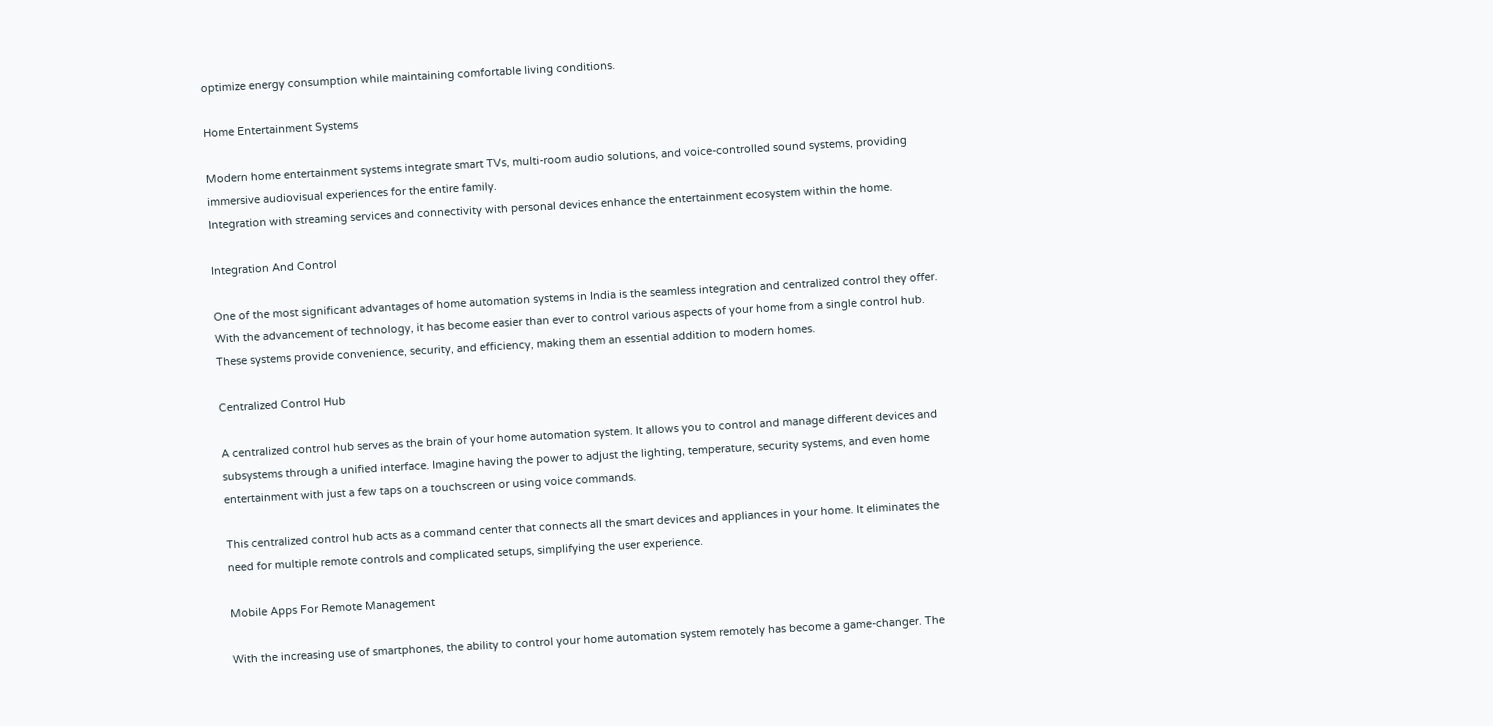optimize energy consumption while maintaining comfortable living conditions.

Home Entertainment Systems

Modern home entertainment systems integrate smart TVs, multi-room audio solutions, and voice-controlled sound systems, providing immersive audiovisual experiences for the entire family.
Integration with streaming services and connectivity with personal devices enhance the entertainment ecosystem within the home.

Integration And Control

One of the most significant advantages of home automation systems in India is the seamless integration and centralized control they offer. With the advancement of technology, it has become easier than ever to control various aspects of your home from a single control hub. These systems provide convenience, security, and efficiency, making them an essential addition to modern homes.

Centralized Control Hub

A centralized control hub serves as the brain of your home automation system. It allows you to control and manage different devices and subsystems through a unified interface. Imagine having the power to adjust the lighting, temperature, security systems, and even home entertainment with just a few taps on a touchscreen or using voice commands.

This centralized control hub acts as a command center that connects all the smart devices and appliances in your home. It eliminates the need for multiple remote controls and complicated setups, simplifying the user experience.

Mobile Apps For Remote Management

With the increasing use of smartphones, the ability to control your home automation system remotely has become a game-changer. The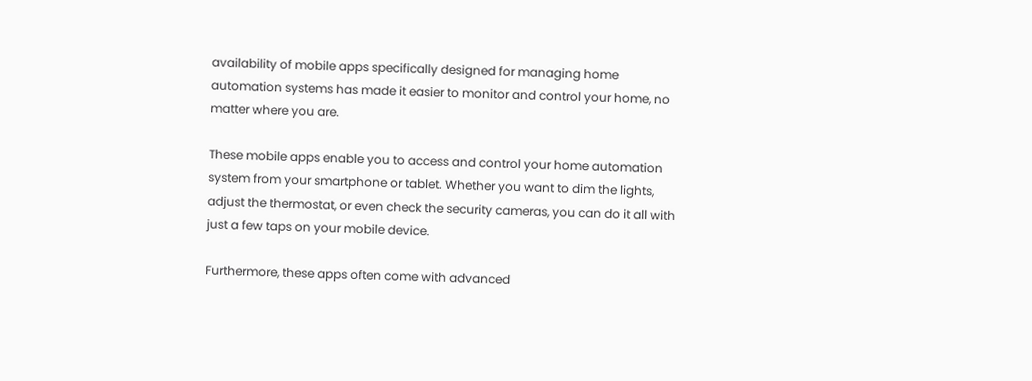availability of mobile apps specifically designed for managing home automation systems has made it easier to monitor and control your home, no matter where you are.

These mobile apps enable you to access and control your home automation system from your smartphone or tablet. Whether you want to dim the lights, adjust the thermostat, or even check the security cameras, you can do it all with just a few taps on your mobile device.

Furthermore, these apps often come with advanced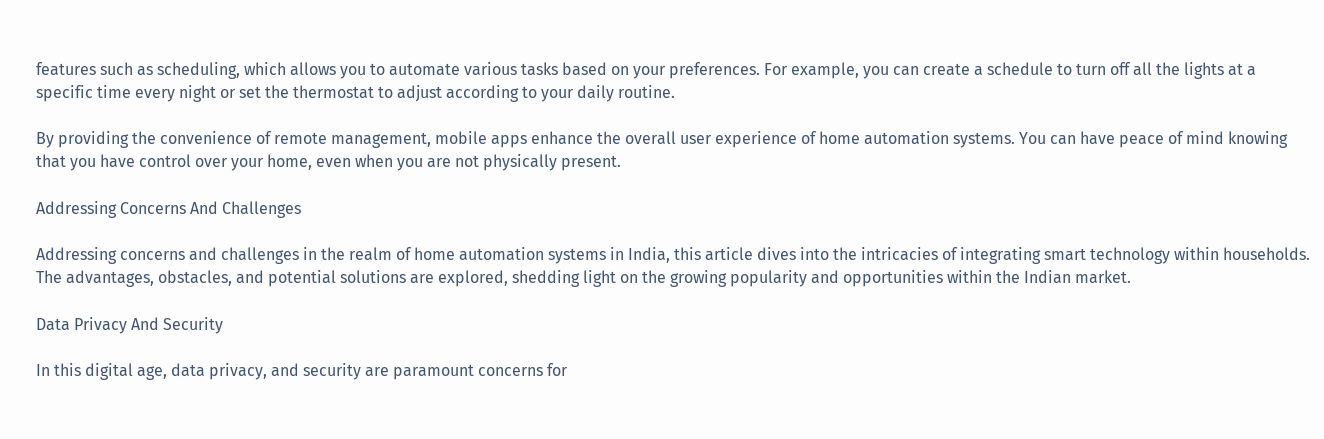features such as scheduling, which allows you to automate various tasks based on your preferences. For example, you can create a schedule to turn off all the lights at a specific time every night or set the thermostat to adjust according to your daily routine.

By providing the convenience of remote management, mobile apps enhance the overall user experience of home automation systems. You can have peace of mind knowing that you have control over your home, even when you are not physically present.

Addressing Concerns And Challenges

Addressing concerns and challenges in the realm of home automation systems in India, this article dives into the intricacies of integrating smart technology within households. The advantages, obstacles, and potential solutions are explored, shedding light on the growing popularity and opportunities within the Indian market.

Data Privacy And Security

In this digital age, data privacy, and security are paramount concerns for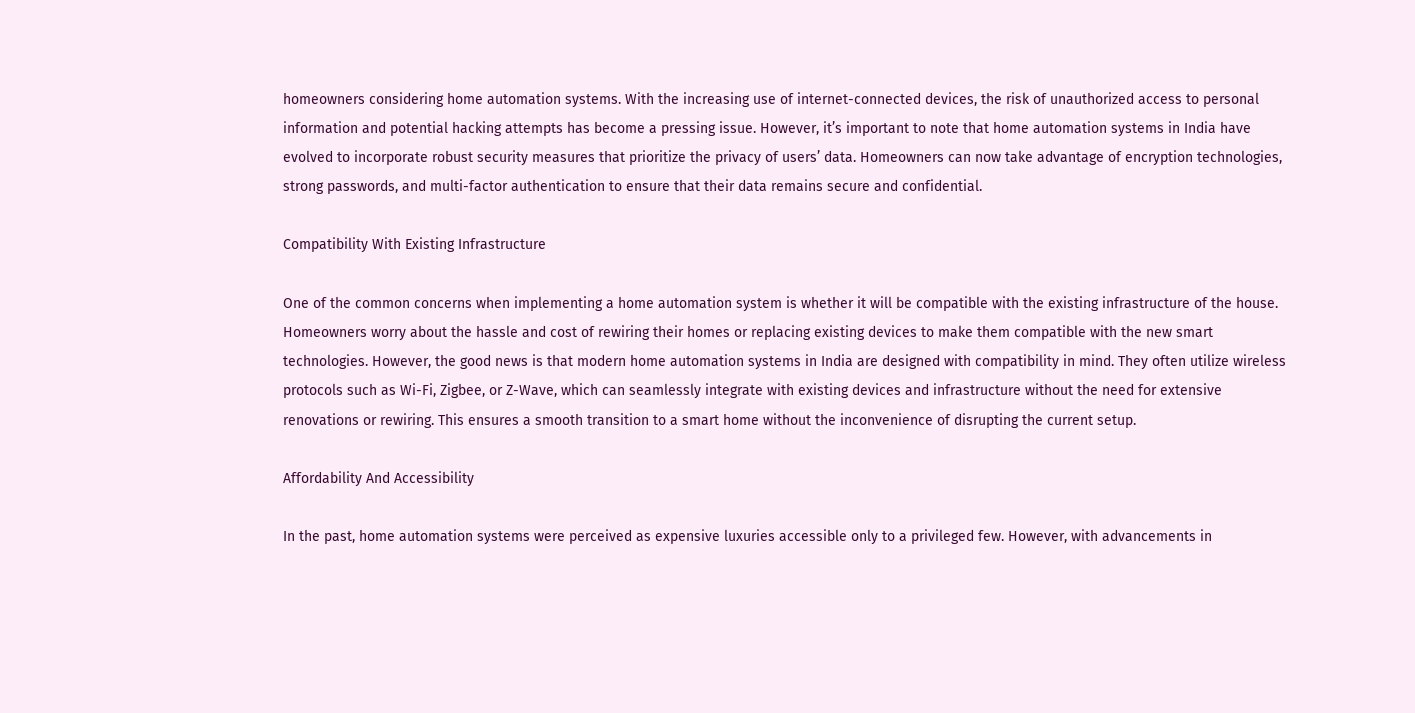homeowners considering home automation systems. With the increasing use of internet-connected devices, the risk of unauthorized access to personal information and potential hacking attempts has become a pressing issue. However, it’s important to note that home automation systems in India have evolved to incorporate robust security measures that prioritize the privacy of users’ data. Homeowners can now take advantage of encryption technologies, strong passwords, and multi-factor authentication to ensure that their data remains secure and confidential.

Compatibility With Existing Infrastructure

One of the common concerns when implementing a home automation system is whether it will be compatible with the existing infrastructure of the house. Homeowners worry about the hassle and cost of rewiring their homes or replacing existing devices to make them compatible with the new smart technologies. However, the good news is that modern home automation systems in India are designed with compatibility in mind. They often utilize wireless protocols such as Wi-Fi, Zigbee, or Z-Wave, which can seamlessly integrate with existing devices and infrastructure without the need for extensive renovations or rewiring. This ensures a smooth transition to a smart home without the inconvenience of disrupting the current setup.

Affordability And Accessibility

In the past, home automation systems were perceived as expensive luxuries accessible only to a privileged few. However, with advancements in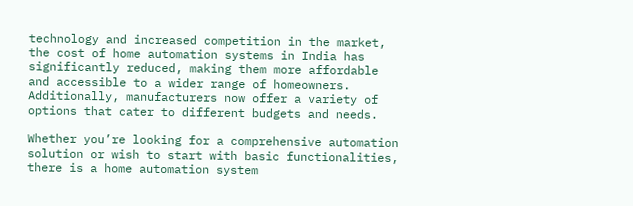technology and increased competition in the market, the cost of home automation systems in India has significantly reduced, making them more affordable and accessible to a wider range of homeowners. Additionally, manufacturers now offer a variety of options that cater to different budgets and needs.

Whether you’re looking for a comprehensive automation solution or wish to start with basic functionalities, there is a home automation system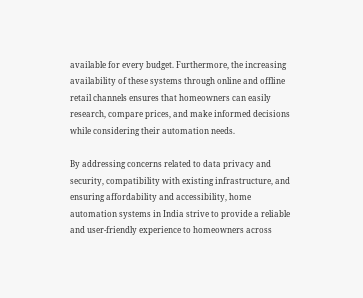available for every budget. Furthermore, the increasing availability of these systems through online and offline retail channels ensures that homeowners can easily research, compare prices, and make informed decisions while considering their automation needs.

By addressing concerns related to data privacy and security, compatibility with existing infrastructure, and ensuring affordability and accessibility, home automation systems in India strive to provide a reliable and user-friendly experience to homeowners across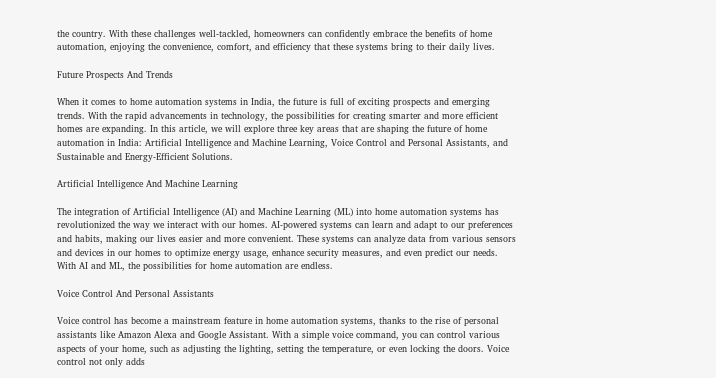the country. With these challenges well-tackled, homeowners can confidently embrace the benefits of home automation, enjoying the convenience, comfort, and efficiency that these systems bring to their daily lives.

Future Prospects And Trends

When it comes to home automation systems in India, the future is full of exciting prospects and emerging trends. With the rapid advancements in technology, the possibilities for creating smarter and more efficient homes are expanding. In this article, we will explore three key areas that are shaping the future of home automation in India: Artificial Intelligence and Machine Learning, Voice Control and Personal Assistants, and Sustainable and Energy-Efficient Solutions.

Artificial Intelligence And Machine Learning

The integration of Artificial Intelligence (AI) and Machine Learning (ML) into home automation systems has revolutionized the way we interact with our homes. AI-powered systems can learn and adapt to our preferences and habits, making our lives easier and more convenient. These systems can analyze data from various sensors and devices in our homes to optimize energy usage, enhance security measures, and even predict our needs. With AI and ML, the possibilities for home automation are endless.

Voice Control And Personal Assistants

Voice control has become a mainstream feature in home automation systems, thanks to the rise of personal assistants like Amazon Alexa and Google Assistant. With a simple voice command, you can control various aspects of your home, such as adjusting the lighting, setting the temperature, or even locking the doors. Voice control not only adds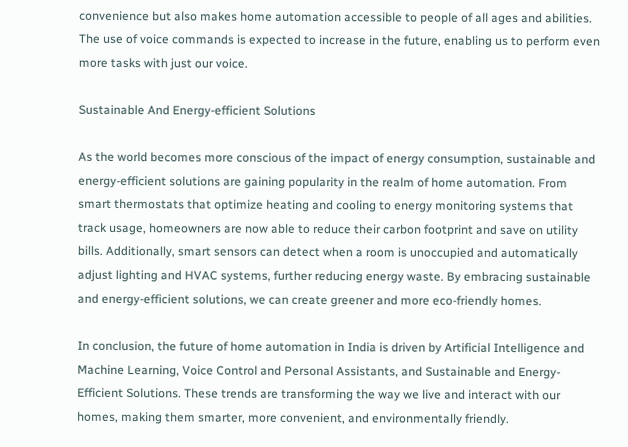convenience but also makes home automation accessible to people of all ages and abilities. The use of voice commands is expected to increase in the future, enabling us to perform even more tasks with just our voice.

Sustainable And Energy-efficient Solutions

As the world becomes more conscious of the impact of energy consumption, sustainable and energy-efficient solutions are gaining popularity in the realm of home automation. From smart thermostats that optimize heating and cooling to energy monitoring systems that track usage, homeowners are now able to reduce their carbon footprint and save on utility bills. Additionally, smart sensors can detect when a room is unoccupied and automatically adjust lighting and HVAC systems, further reducing energy waste. By embracing sustainable and energy-efficient solutions, we can create greener and more eco-friendly homes.

In conclusion, the future of home automation in India is driven by Artificial Intelligence and Machine Learning, Voice Control and Personal Assistants, and Sustainable and Energy-Efficient Solutions. These trends are transforming the way we live and interact with our homes, making them smarter, more convenient, and environmentally friendly.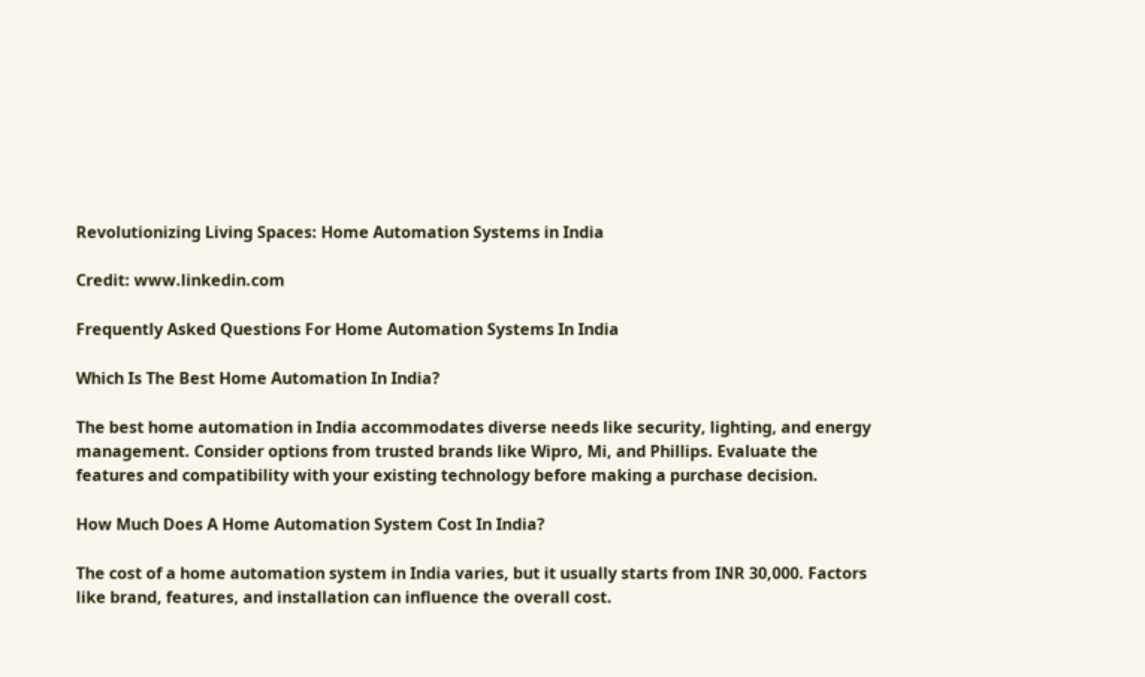Revolutionizing Living Spaces: Home Automation Systems in India

Credit: www.linkedin.com

Frequently Asked Questions For Home Automation Systems In India

Which Is The Best Home Automation In India?

The best home automation in India accommodates diverse needs like security, lighting, and energy management. Consider options from trusted brands like Wipro, Mi, and Phillips. Evaluate the features and compatibility with your existing technology before making a purchase decision.

How Much Does A Home Automation System Cost In India?

The cost of a home automation system in India varies, but it usually starts from INR 30,000. Factors like brand, features, and installation can influence the overall cost.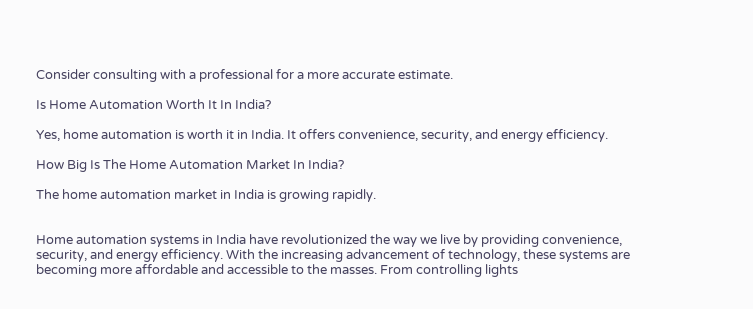Consider consulting with a professional for a more accurate estimate.

Is Home Automation Worth It In India?

Yes, home automation is worth it in India. It offers convenience, security, and energy efficiency.

How Big Is The Home Automation Market In India?

The home automation market in India is growing rapidly.


Home automation systems in India have revolutionized the way we live by providing convenience, security, and energy efficiency. With the increasing advancement of technology, these systems are becoming more affordable and accessible to the masses. From controlling lights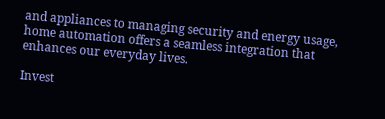and appliances to managing security and energy usage, home automation offers a seamless integration that enhances our everyday lives.

Invest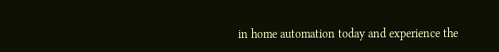in home automation today and experience the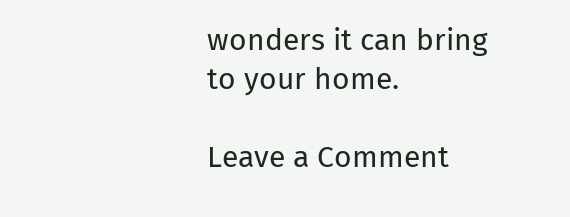wonders it can bring to your home.

Leave a Comment